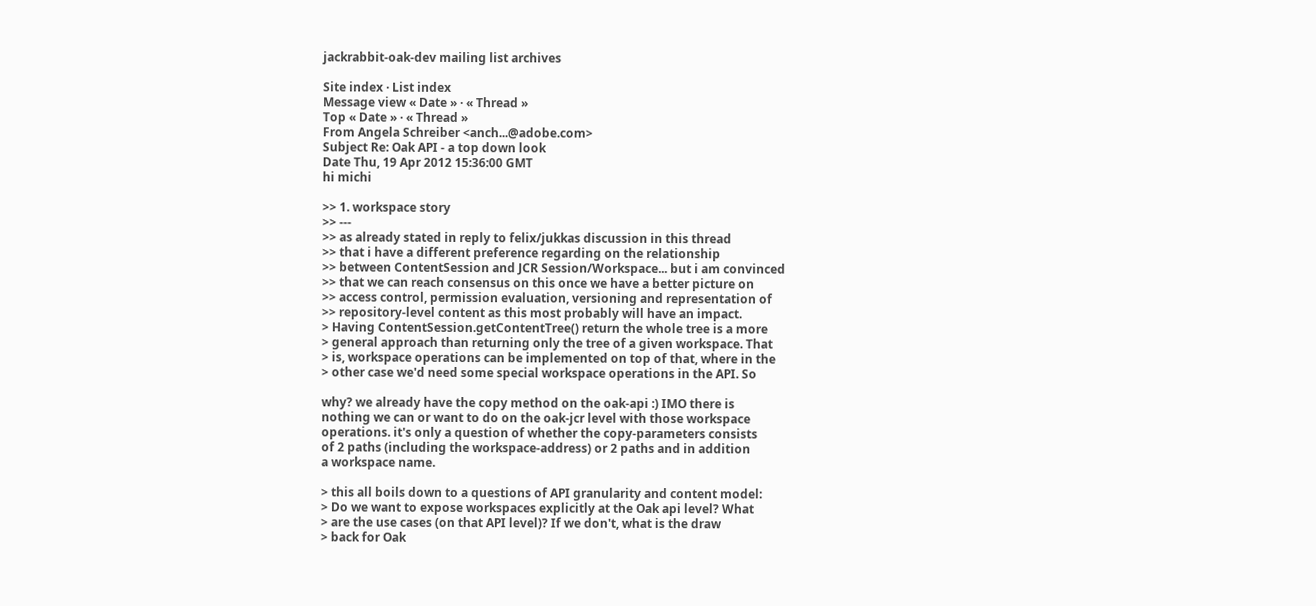jackrabbit-oak-dev mailing list archives

Site index · List index
Message view « Date » · « Thread »
Top « Date » · « Thread »
From Angela Schreiber <anch...@adobe.com>
Subject Re: Oak API - a top down look
Date Thu, 19 Apr 2012 15:36:00 GMT
hi michi

>> 1. workspace story
>> ---
>> as already stated in reply to felix/jukkas discussion in this thread
>> that i have a different preference regarding on the relationship
>> between ContentSession and JCR Session/Workspace... but i am convinced
>> that we can reach consensus on this once we have a better picture on
>> access control, permission evaluation, versioning and representation of
>> repository-level content as this most probably will have an impact.
> Having ContentSession.getContentTree() return the whole tree is a more
> general approach than returning only the tree of a given workspace. That
> is, workspace operations can be implemented on top of that, where in the
> other case we'd need some special workspace operations in the API. So

why? we already have the copy method on the oak-api :) IMO there is
nothing we can or want to do on the oak-jcr level with those workspace
operations. it's only a question of whether the copy-parameters consists
of 2 paths (including the workspace-address) or 2 paths and in addition
a workspace name.

> this all boils down to a questions of API granularity and content model:
> Do we want to expose workspaces explicitly at the Oak api level? What
> are the use cases (on that API level)? If we don't, what is the draw
> back for Oak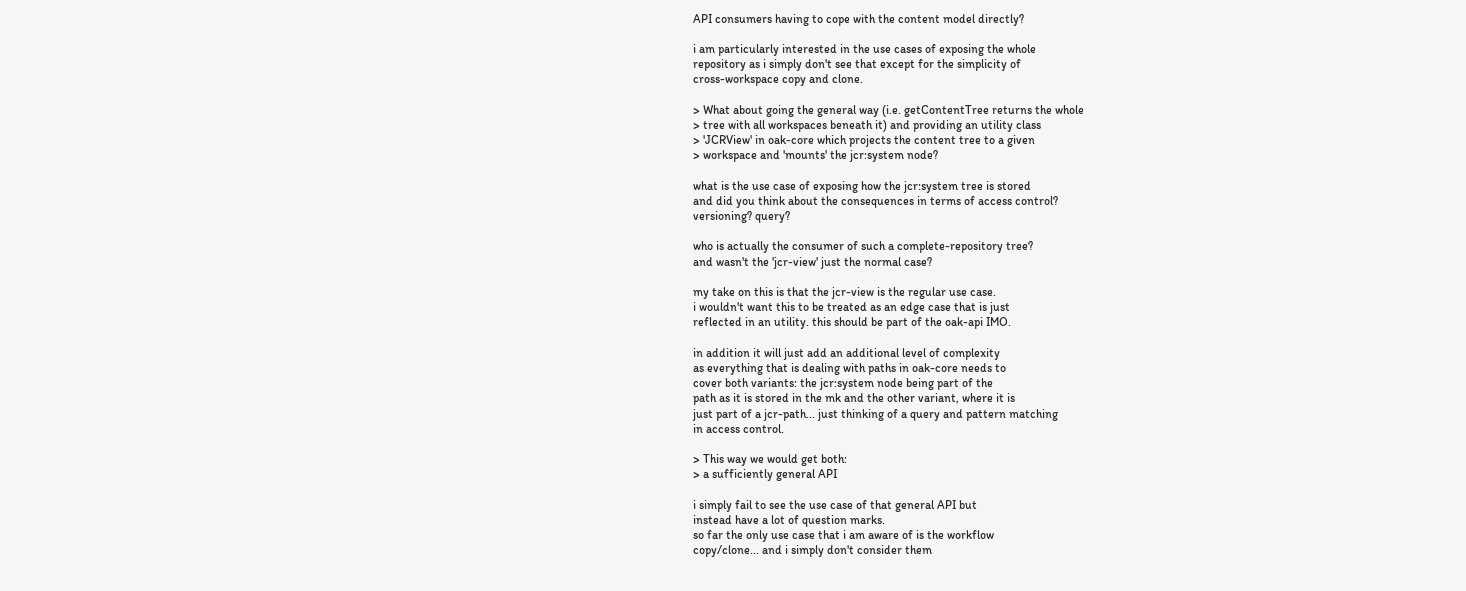API consumers having to cope with the content model directly?

i am particularly interested in the use cases of exposing the whole
repository as i simply don't see that except for the simplicity of
cross-workspace copy and clone.

> What about going the general way (i.e. getContentTree returns the whole
> tree with all workspaces beneath it) and providing an utility class
> 'JCRView' in oak-core which projects the content tree to a given
> workspace and 'mounts' the jcr:system node?

what is the use case of exposing how the jcr:system tree is stored
and did you think about the consequences in terms of access control?
versioning? query?

who is actually the consumer of such a complete-repository tree?
and wasn't the 'jcr-view' just the normal case?

my take on this is that the jcr-view is the regular use case.
i wouldn't want this to be treated as an edge case that is just
reflected in an utility. this should be part of the oak-api IMO.

in addition it will just add an additional level of complexity
as everything that is dealing with paths in oak-core needs to
cover both variants: the jcr:system node being part of the
path as it is stored in the mk and the other variant, where it is
just part of a jcr-path... just thinking of a query and pattern matching
in access control.

> This way we would get both:
> a sufficiently general API

i simply fail to see the use case of that general API but
instead have a lot of question marks.
so far the only use case that i am aware of is the workflow
copy/clone... and i simply don't consider them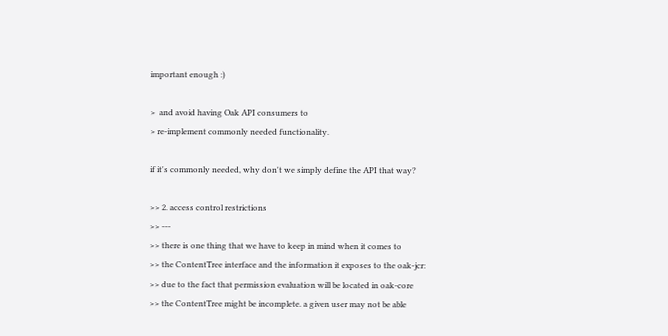important enough :)

>  and avoid having Oak API consumers to
> re-implement commonly needed functionality.

if it's commonly needed, why don't we simply define the API that way?

>> 2. access control restrictions
>> ---
>> there is one thing that we have to keep in mind when it comes to
>> the ContentTree interface and the information it exposes to the oak-jcr:
>> due to the fact that permission evaluation will be located in oak-core
>> the ContentTree might be incomplete. a given user may not be able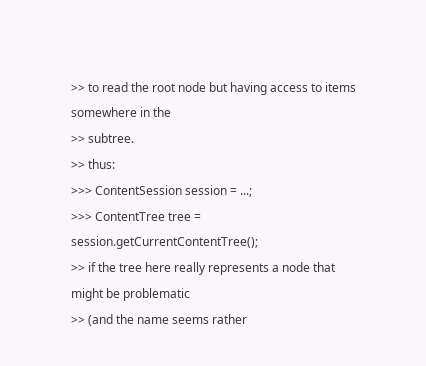>> to read the root node but having access to items somewhere in the
>> subtree.
>> thus:
>>> ContentSession session = ...;
>>> ContentTree tree = session.getCurrentContentTree();
>> if the tree here really represents a node that might be problematic
>> (and the name seems rather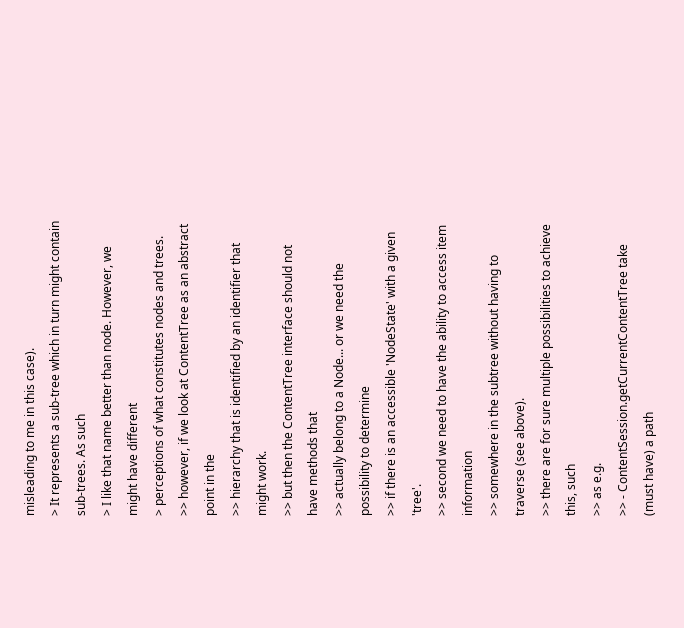misleading to me in this case).
> It represents a sub-tree which in turn might contain sub-trees. As such
> I like that name better than node. However, we might have different
> perceptions of what constitutes nodes and trees.
>> however, if we look at ContentTree as an abstract point in the
>> hierarchy that is identified by an identifier that might work.
>> but then the ContentTree interface should not have methods that
>> actually belong to a Node... or we need the possibility to determine
>> if there is an accessible 'NodeState' with a given 'tree'.
>> second we need to have the ability to access item information
>> somewhere in the subtree without having to traverse (see above).
>> there are for sure multiple possibilities to achieve this, such
>> as e.g.
>> - ContentSession.getCurrentContentTree take (must have) a path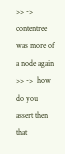>> ->  contentree was more of a node again
>> ->  how do you assert then that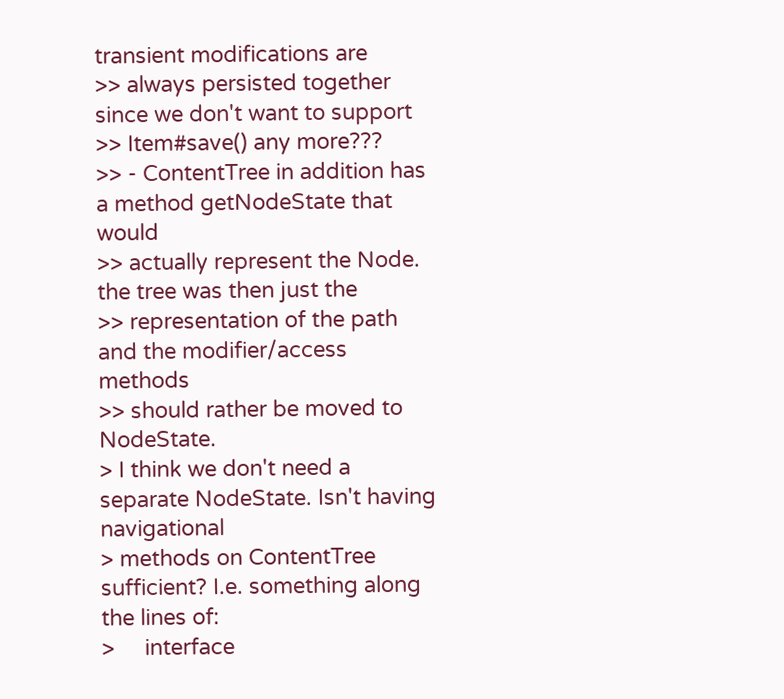transient modifications are
>> always persisted together since we don't want to support
>> Item#save() any more???
>> - ContentTree in addition has a method getNodeState that would
>> actually represent the Node. the tree was then just the
>> representation of the path and the modifier/access methods
>> should rather be moved to NodeState.
> I think we don't need a separate NodeState. Isn't having navigational
> methods on ContentTree sufficient? I.e. something along the lines of:
>     interface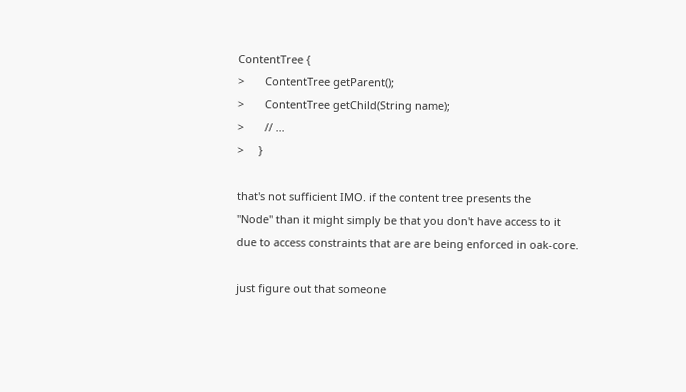ContentTree {
>       ContentTree getParent();
>       ContentTree getChild(String name);
>       // ...
>     }

that's not sufficient IMO. if the content tree presents the
"Node" than it might simply be that you don't have access to it
due to access constraints that are are being enforced in oak-core.

just figure out that someone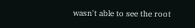wasn't able to see the root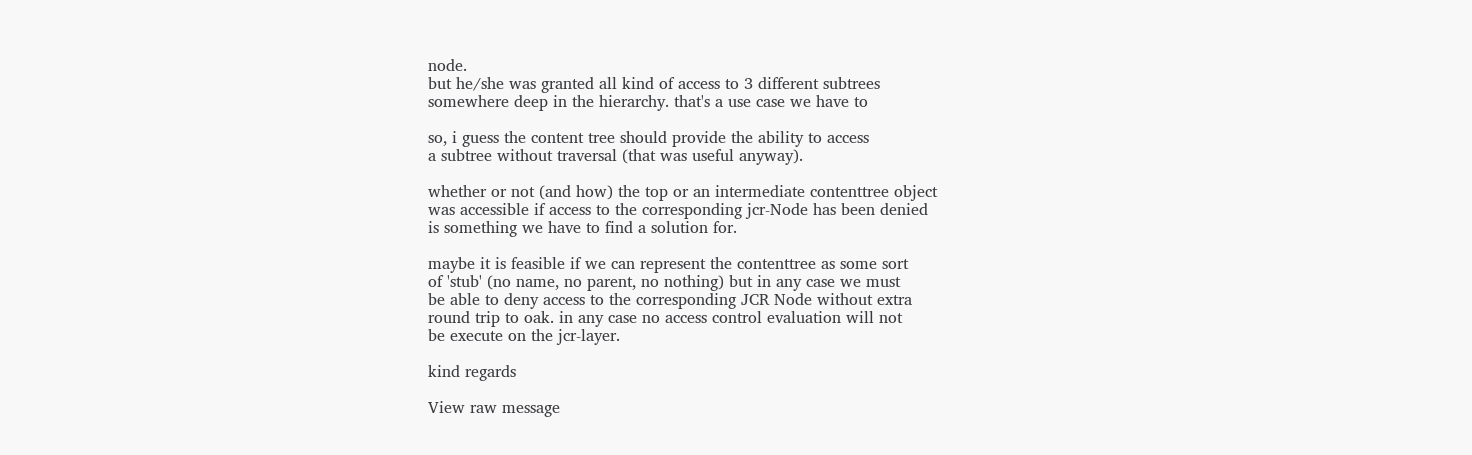node.
but he/she was granted all kind of access to 3 different subtrees
somewhere deep in the hierarchy. that's a use case we have to

so, i guess the content tree should provide the ability to access
a subtree without traversal (that was useful anyway).

whether or not (and how) the top or an intermediate contenttree object
was accessible if access to the corresponding jcr-Node has been denied
is something we have to find a solution for.

maybe it is feasible if we can represent the contenttree as some sort
of 'stub' (no name, no parent, no nothing) but in any case we must
be able to deny access to the corresponding JCR Node without extra
round trip to oak. in any case no access control evaluation will not
be execute on the jcr-layer.

kind regards

View raw message